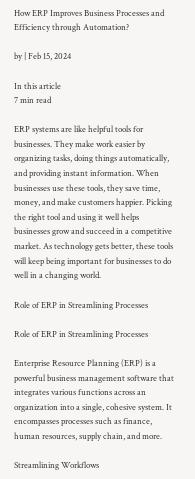How ERP Improves Business Processes and Efficiency through Automation?

by | Feb 15, 2024

In this article
7 min read

ERP systems are like helpful tools for businesses. They make work easier by organizing tasks, doing things automatically, and providing instant information. When businesses use these tools, they save time, money, and make customers happier. Picking the right tool and using it well helps businesses grow and succeed in a competitive market. As technology gets better, these tools will keep being important for businesses to do well in a changing world.

Role of ERP in Streamlining Processes

Role of ERP in Streamlining Processes

Enterprise Resource Planning (ERP) is a powerful business management software that integrates various functions across an organization into a single, cohesive system. It encompasses processes such as finance, human resources, supply chain, and more.

Streamlining Workflows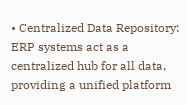• Centralized Data Repository: ERP systems act as a centralized hub for all data, providing a unified platform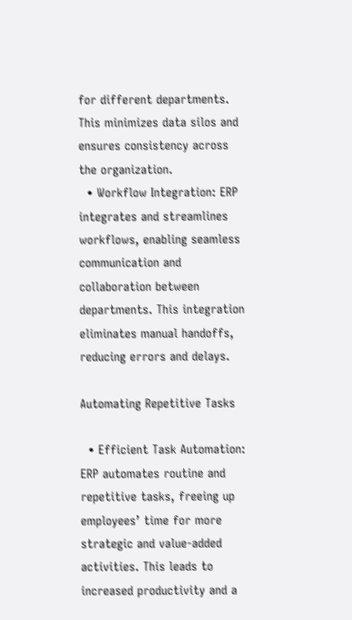for different departments. This minimizes data silos and ensures consistency across the organization.
  • Workflow Integration: ERP integrates and streamlines workflows, enabling seamless communication and collaboration between departments. This integration eliminates manual handoffs, reducing errors and delays.

Automating Repetitive Tasks

  • Efficient Task Automation: ERP automates routine and repetitive tasks, freeing up employees’ time for more strategic and value-added activities. This leads to increased productivity and a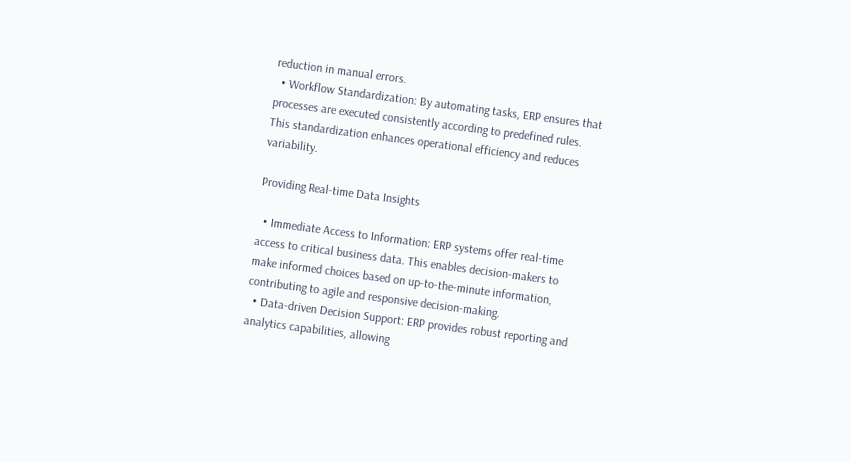reduction in manual errors.
  • Workflow Standardization: By automating tasks, ERP ensures that processes are executed consistently according to predefined rules. This standardization enhances operational efficiency and reduces variability.

Providing Real-time Data Insights

  • Immediate Access to Information: ERP systems offer real-time access to critical business data. This enables decision-makers to make informed choices based on up-to-the-minute information, contributing to agile and responsive decision-making.
  • Data-driven Decision Support: ERP provides robust reporting and analytics capabilities, allowing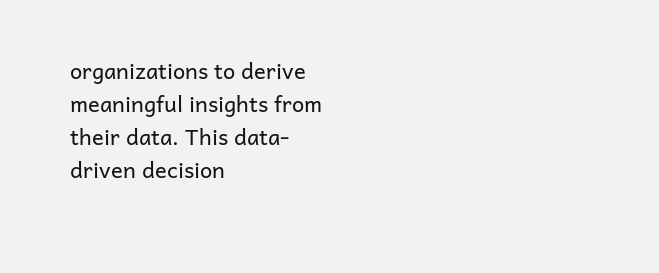organizations to derive meaningful insights from their data. This data-driven decision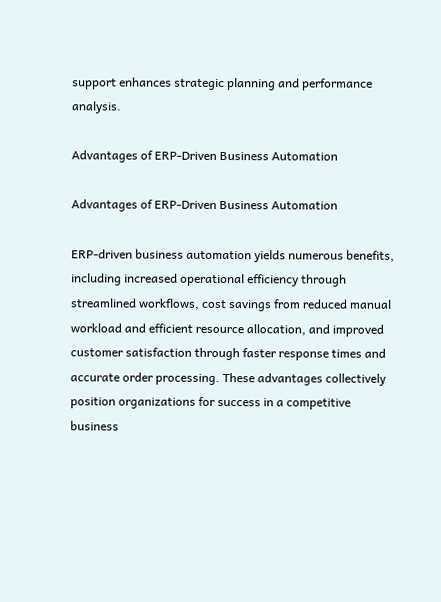support enhances strategic planning and performance analysis.

Advantages of ERP-Driven Business Automation

Advantages of ERP-Driven Business Automation

ERP-driven business automation yields numerous benefits, including increased operational efficiency through streamlined workflows, cost savings from reduced manual workload and efficient resource allocation, and improved customer satisfaction through faster response times and accurate order processing. These advantages collectively position organizations for success in a competitive business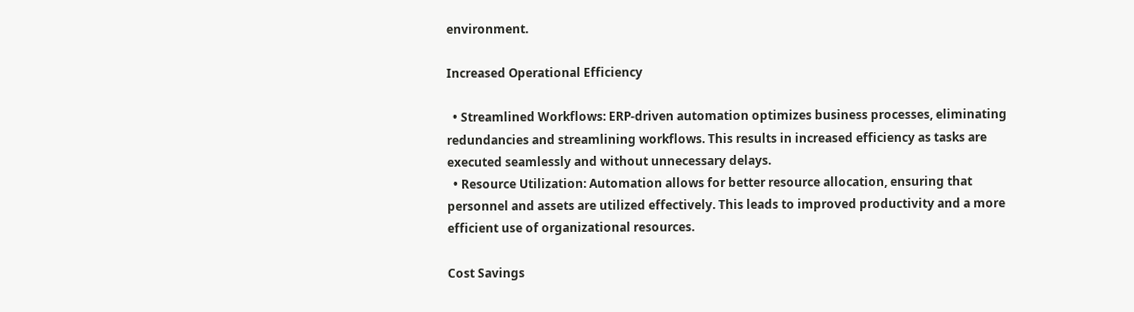environment.

Increased Operational Efficiency

  • Streamlined Workflows: ERP-driven automation optimizes business processes, eliminating redundancies and streamlining workflows. This results in increased efficiency as tasks are executed seamlessly and without unnecessary delays.
  • Resource Utilization: Automation allows for better resource allocation, ensuring that personnel and assets are utilized effectively. This leads to improved productivity and a more efficient use of organizational resources.

Cost Savings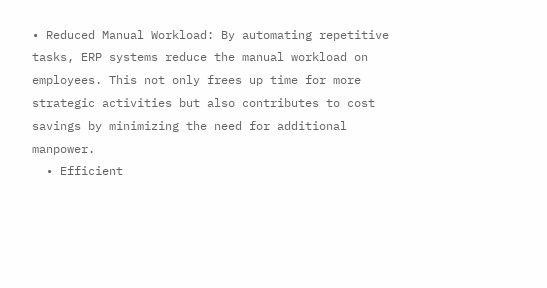• Reduced Manual Workload: By automating repetitive tasks, ERP systems reduce the manual workload on employees. This not only frees up time for more strategic activities but also contributes to cost savings by minimizing the need for additional manpower.
  • Efficient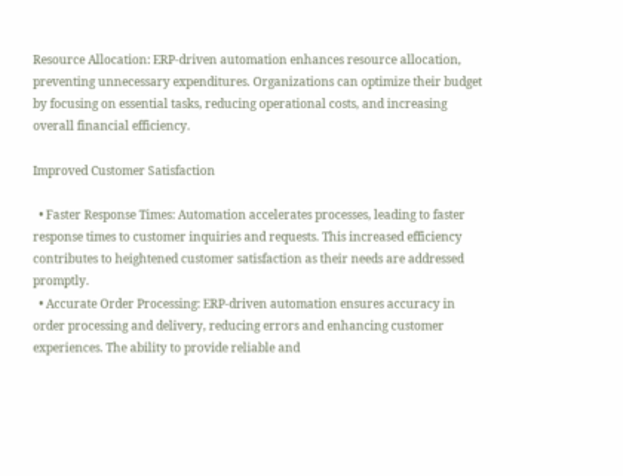Resource Allocation: ERP-driven automation enhances resource allocation, preventing unnecessary expenditures. Organizations can optimize their budget by focusing on essential tasks, reducing operational costs, and increasing overall financial efficiency.

Improved Customer Satisfaction

  • Faster Response Times: Automation accelerates processes, leading to faster response times to customer inquiries and requests. This increased efficiency contributes to heightened customer satisfaction as their needs are addressed promptly.
  • Accurate Order Processing: ERP-driven automation ensures accuracy in order processing and delivery, reducing errors and enhancing customer experiences. The ability to provide reliable and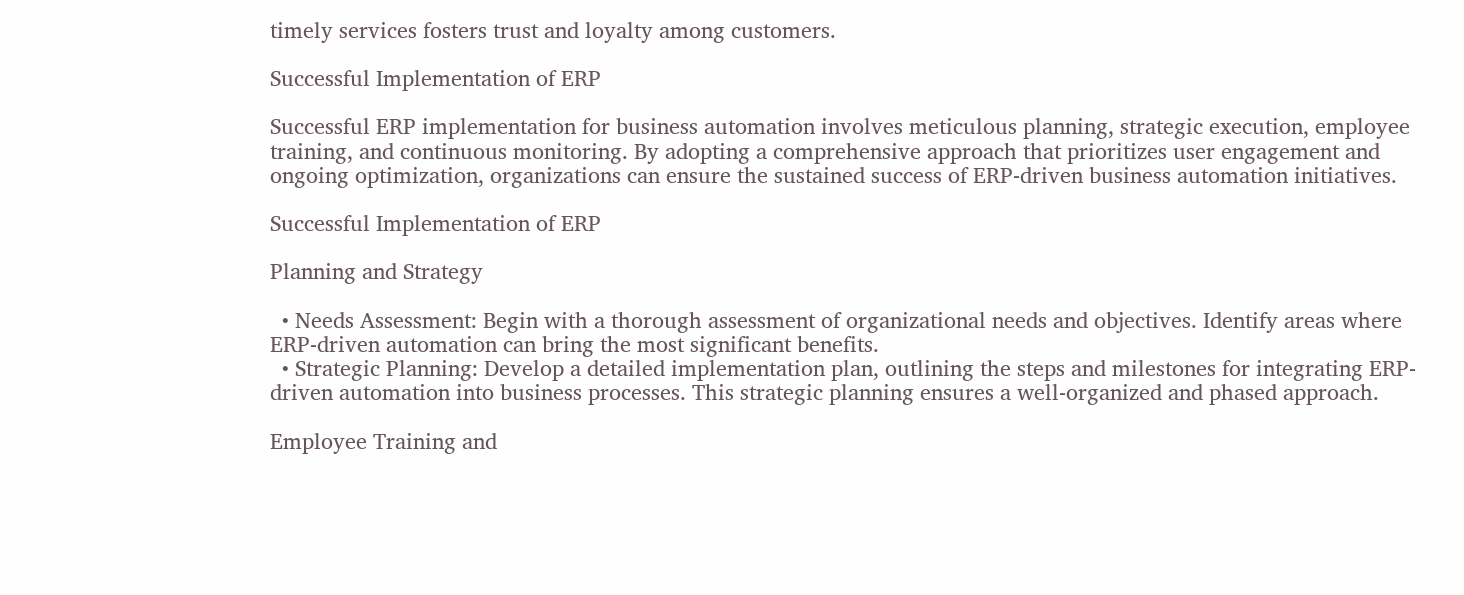timely services fosters trust and loyalty among customers.

Successful Implementation of ERP

Successful ERP implementation for business automation involves meticulous planning, strategic execution, employee training, and continuous monitoring. By adopting a comprehensive approach that prioritizes user engagement and ongoing optimization, organizations can ensure the sustained success of ERP-driven business automation initiatives.

Successful Implementation of ERP

Planning and Strategy

  • Needs Assessment: Begin with a thorough assessment of organizational needs and objectives. Identify areas where ERP-driven automation can bring the most significant benefits.
  • Strategic Planning: Develop a detailed implementation plan, outlining the steps and milestones for integrating ERP-driven automation into business processes. This strategic planning ensures a well-organized and phased approach.

Employee Training and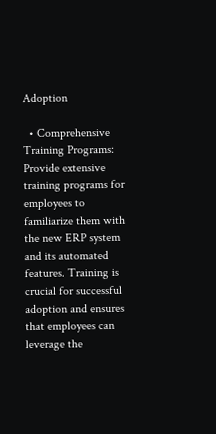Adoption

  • Comprehensive Training Programs: Provide extensive training programs for employees to familiarize them with the new ERP system and its automated features. Training is crucial for successful adoption and ensures that employees can leverage the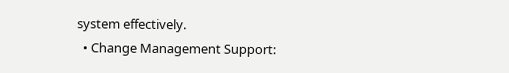system effectively.
  • Change Management Support: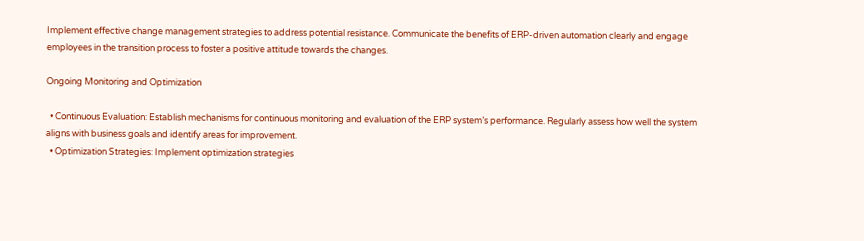Implement effective change management strategies to address potential resistance. Communicate the benefits of ERP-driven automation clearly and engage employees in the transition process to foster a positive attitude towards the changes.

Ongoing Monitoring and Optimization

  • Continuous Evaluation: Establish mechanisms for continuous monitoring and evaluation of the ERP system’s performance. Regularly assess how well the system aligns with business goals and identify areas for improvement.
  • Optimization Strategies: Implement optimization strategies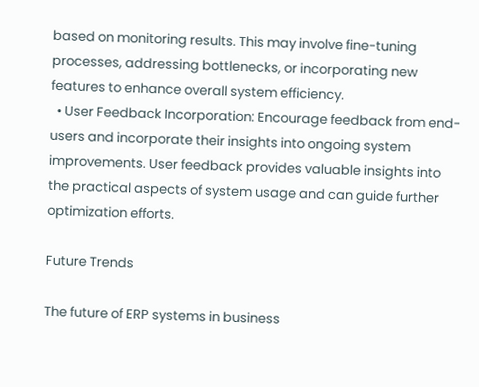based on monitoring results. This may involve fine-tuning processes, addressing bottlenecks, or incorporating new features to enhance overall system efficiency.
  • User Feedback Incorporation: Encourage feedback from end-users and incorporate their insights into ongoing system improvements. User feedback provides valuable insights into the practical aspects of system usage and can guide further optimization efforts.

Future Trends

The future of ERP systems in business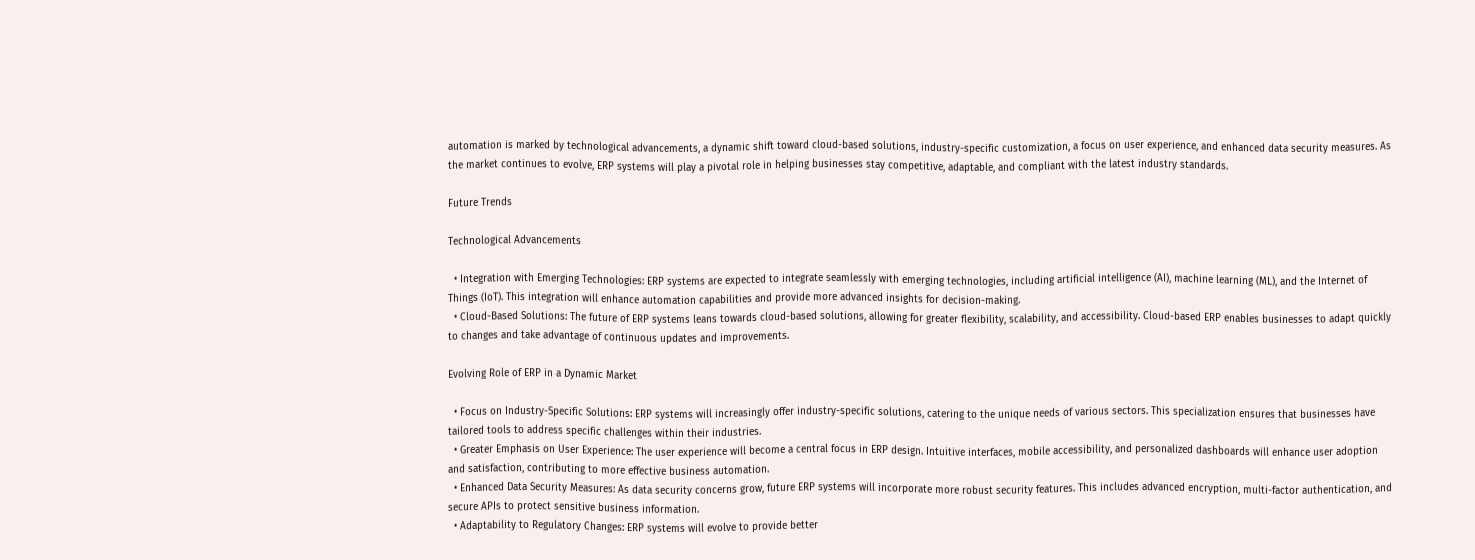automation is marked by technological advancements, a dynamic shift toward cloud-based solutions, industry-specific customization, a focus on user experience, and enhanced data security measures. As the market continues to evolve, ERP systems will play a pivotal role in helping businesses stay competitive, adaptable, and compliant with the latest industry standards.

Future Trends

Technological Advancements

  • Integration with Emerging Technologies: ERP systems are expected to integrate seamlessly with emerging technologies, including artificial intelligence (AI), machine learning (ML), and the Internet of Things (IoT). This integration will enhance automation capabilities and provide more advanced insights for decision-making.
  • Cloud-Based Solutions: The future of ERP systems leans towards cloud-based solutions, allowing for greater flexibility, scalability, and accessibility. Cloud-based ERP enables businesses to adapt quickly to changes and take advantage of continuous updates and improvements.

Evolving Role of ERP in a Dynamic Market

  • Focus on Industry-Specific Solutions: ERP systems will increasingly offer industry-specific solutions, catering to the unique needs of various sectors. This specialization ensures that businesses have tailored tools to address specific challenges within their industries.
  • Greater Emphasis on User Experience: The user experience will become a central focus in ERP design. Intuitive interfaces, mobile accessibility, and personalized dashboards will enhance user adoption and satisfaction, contributing to more effective business automation.
  • Enhanced Data Security Measures: As data security concerns grow, future ERP systems will incorporate more robust security features. This includes advanced encryption, multi-factor authentication, and secure APIs to protect sensitive business information.
  • Adaptability to Regulatory Changes: ERP systems will evolve to provide better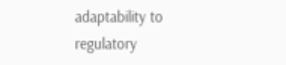adaptability to regulatory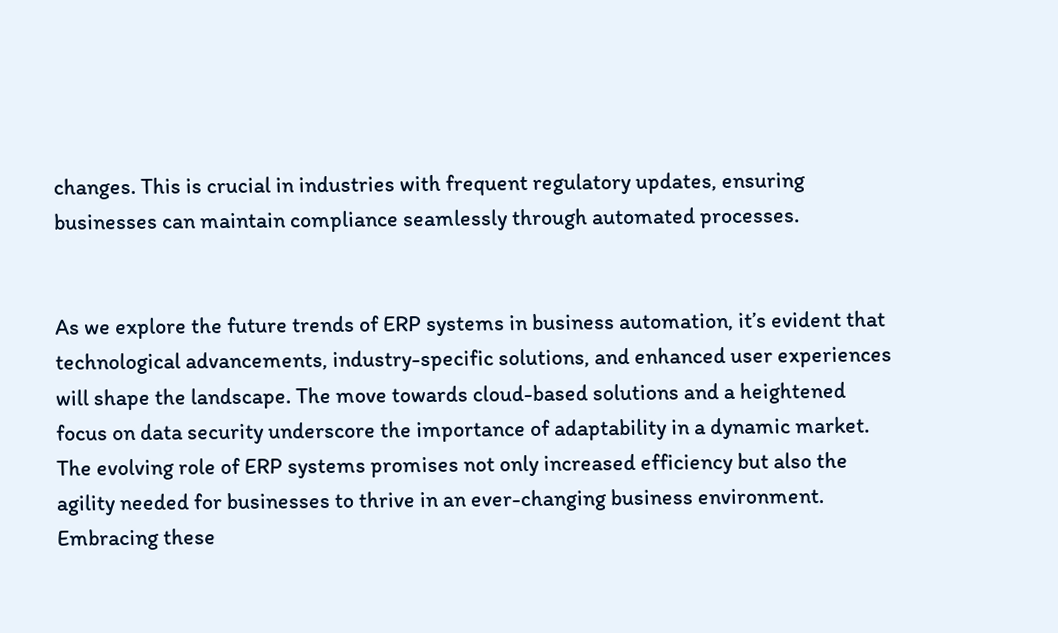changes. This is crucial in industries with frequent regulatory updates, ensuring businesses can maintain compliance seamlessly through automated processes.


As we explore the future trends of ERP systems in business automation, it’s evident that technological advancements, industry-specific solutions, and enhanced user experiences will shape the landscape. The move towards cloud-based solutions and a heightened focus on data security underscore the importance of adaptability in a dynamic market. The evolving role of ERP systems promises not only increased efficiency but also the agility needed for businesses to thrive in an ever-changing business environment. Embracing these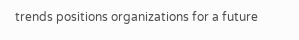trends positions organizations for a future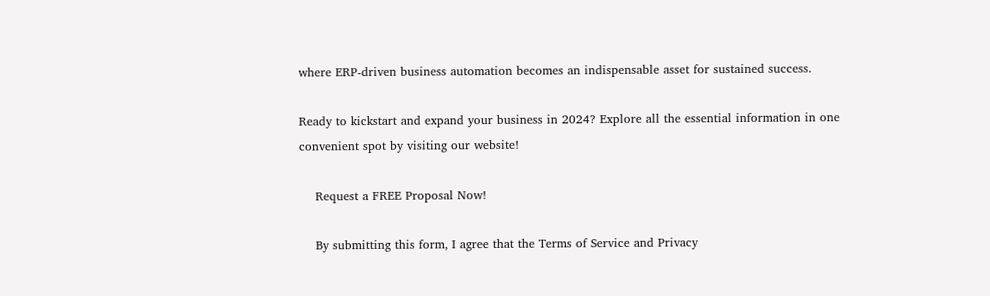where ERP-driven business automation becomes an indispensable asset for sustained success.

Ready to kickstart and expand your business in 2024? Explore all the essential information in one convenient spot by visiting our website!

    Request a FREE Proposal Now!

    By submitting this form, I agree that the Terms of Service and Privacy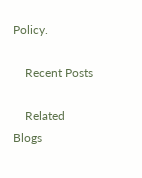Policy.

    Recent Posts

    Related Blogs